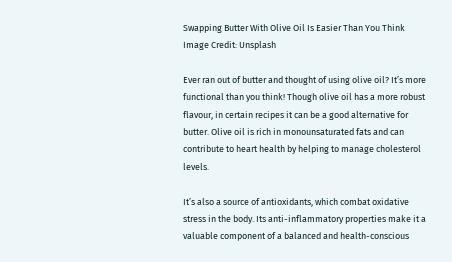Swapping Butter With Olive Oil Is Easier Than You Think
Image Credit: Unsplash

Ever ran out of butter and thought of using olive oil? It’s more functional than you think! Though olive oil has a more robust flavour, in certain recipes it can be a good alternative for butter. Olive oil is rich in monounsaturated fats and can contribute to heart health by helping to manage cholesterol levels.

It’s also a source of antioxidants, which combat oxidative stress in the body. Its anti-inflammatory properties make it a valuable component of a balanced and health-conscious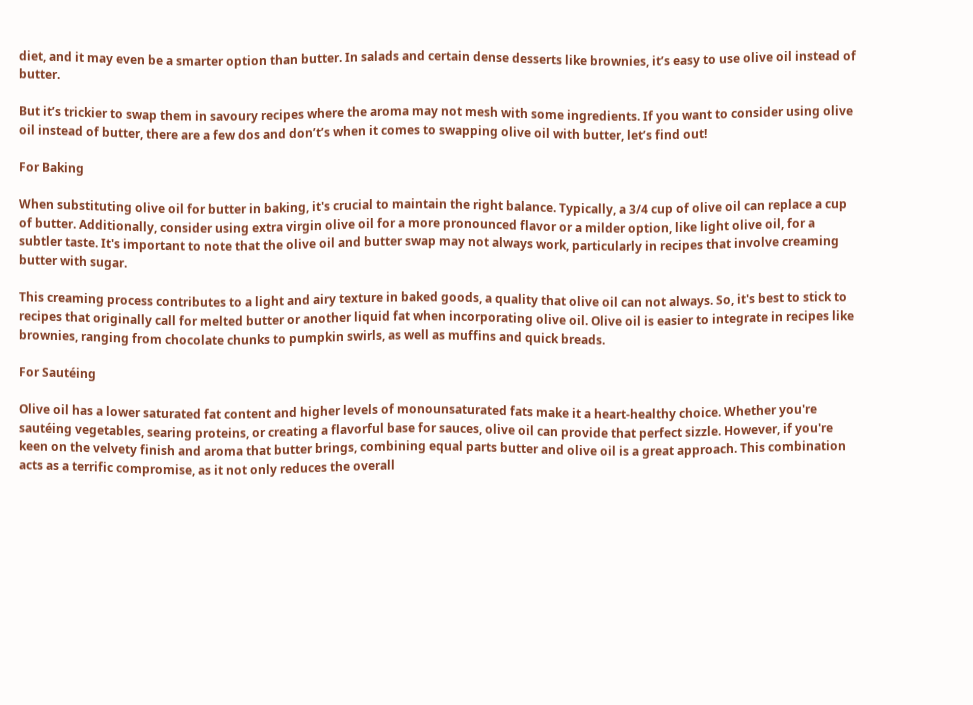diet, and it may even be a smarter option than butter. In salads and certain dense desserts like brownies, it’s easy to use olive oil instead of butter.

But it’s trickier to swap them in savoury recipes where the aroma may not mesh with some ingredients. If you want to consider using olive oil instead of butter, there are a few dos and don’t’s when it comes to swapping olive oil with butter, let’s find out!

For Baking

When substituting olive oil for butter in baking, it's crucial to maintain the right balance. Typically, a 3/4 cup of olive oil can replace a cup of butter. Additionally, consider using extra virgin olive oil for a more pronounced flavor or a milder option, like light olive oil, for a subtler taste. It's important to note that the olive oil and butter swap may not always work, particularly in recipes that involve creaming butter with sugar.

This creaming process contributes to a light and airy texture in baked goods, a quality that olive oil can not always. So, it's best to stick to recipes that originally call for melted butter or another liquid fat when incorporating olive oil. Olive oil is easier to integrate in recipes like brownies, ranging from chocolate chunks to pumpkin swirls, as well as muffins and quick breads.

For Sautéing

Olive oil has a lower saturated fat content and higher levels of monounsaturated fats make it a heart-healthy choice. Whether you're sautéing vegetables, searing proteins, or creating a flavorful base for sauces, olive oil can provide that perfect sizzle. However, if you're keen on the velvety finish and aroma that butter brings, combining equal parts butter and olive oil is a great approach. This combination acts as a terrific compromise, as it not only reduces the overall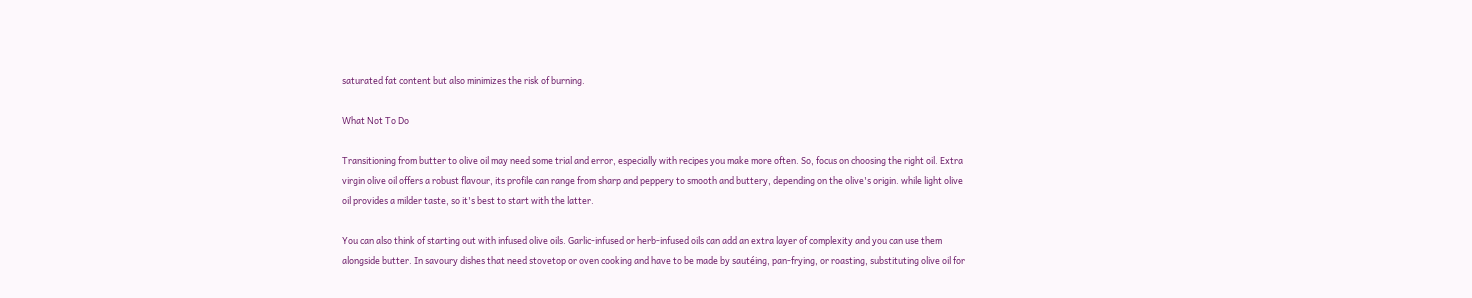saturated fat content but also minimizes the risk of burning.

What Not To Do

Transitioning from butter to olive oil may need some trial and error, especially with recipes you make more often. So, focus on choosing the right oil. Extra virgin olive oil offers a robust flavour, its profile can range from sharp and peppery to smooth and buttery, depending on the olive's origin. while light olive oil provides a milder taste, so it's best to start with the latter.

You can also think of starting out with infused olive oils. Garlic-infused or herb-infused oils can add an extra layer of complexity and you can use them alongside butter. In savoury dishes that need stovetop or oven cooking and have to be made by sautéing, pan-frying, or roasting, substituting olive oil for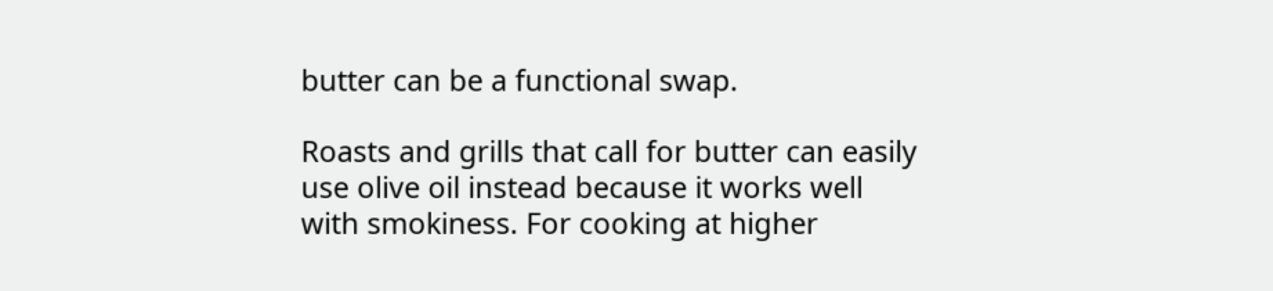butter can be a functional swap.

Roasts and grills that call for butter can easily use olive oil instead because it works well with smokiness. For cooking at higher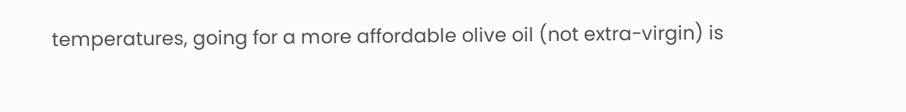temperatures, going for a more affordable olive oil (not extra-virgin) is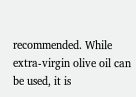recommended. While extra-virgin olive oil can be used, it is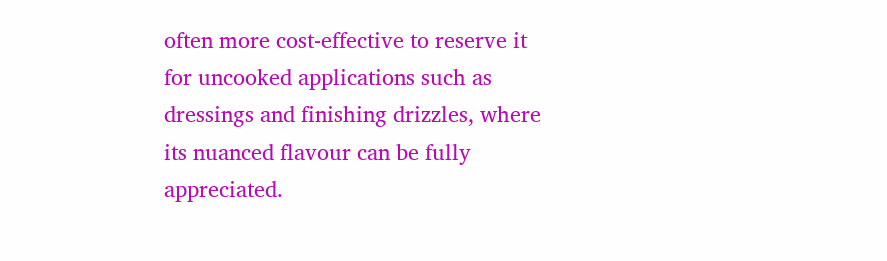often more cost-effective to reserve it for uncooked applications such as dressings and finishing drizzles, where its nuanced flavour can be fully appreciated.